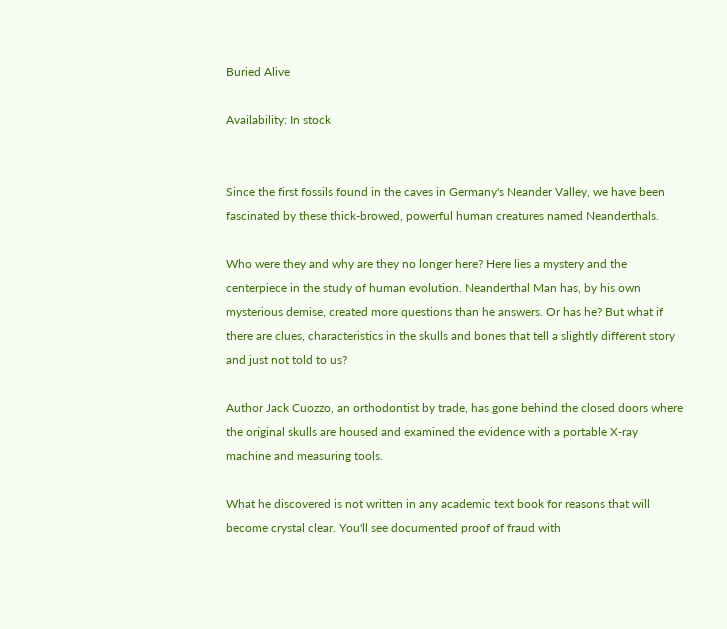Buried Alive

Availability: In stock


Since the first fossils found in the caves in Germany's Neander Valley, we have been fascinated by these thick-browed, powerful human creatures named Neanderthals.

Who were they and why are they no longer here? Here lies a mystery and the centerpiece in the study of human evolution. Neanderthal Man has, by his own mysterious demise, created more questions than he answers. Or has he? But what if there are clues, characteristics in the skulls and bones that tell a slightly different story and just not told to us?

Author Jack Cuozzo, an orthodontist by trade, has gone behind the closed doors where the original skulls are housed and examined the evidence with a portable X-ray machine and measuring tools.

What he discovered is not written in any academic text book for reasons that will become crystal clear. You'll see documented proof of fraud with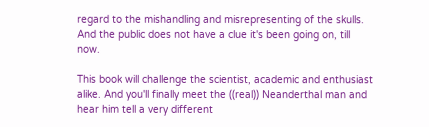regard to the mishandling and misrepresenting of the skulls. And the public does not have a clue it's been going on, till now.

This book will challenge the scientist, academic and enthusiast alike. And you'll finally meet the ((real)) Neanderthal man and hear him tell a very different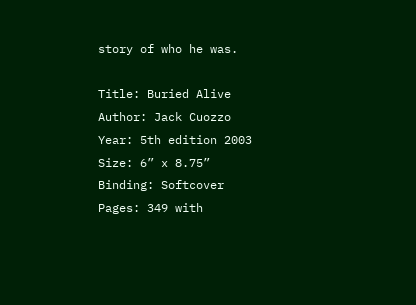story of who he was.

Title: Buried Alive
Author: Jack Cuozzo
Year: 5th edition 2003
Size: 6” x 8.75”
Binding: Softcover
Pages: 349 with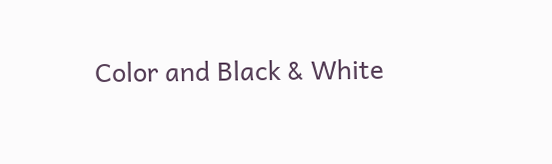Color and Black & White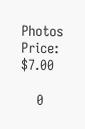Photos
Price: $7.00

    0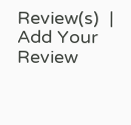Review(s)  |  Add Your Review